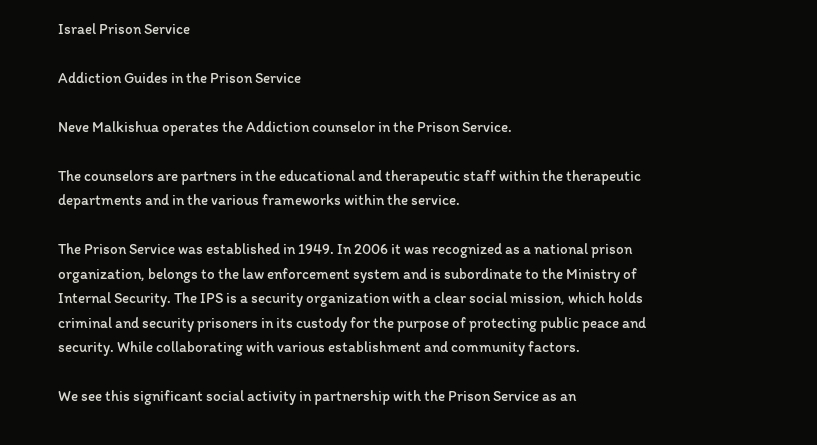Israel Prison Service

Addiction Guides in the Prison Service

Neve Malkishua operates the Addiction counselor in the Prison Service.

The counselors are partners in the educational and therapeutic staff within the therapeutic departments and in the various frameworks within the service.

The Prison Service was established in 1949. In 2006 it was recognized as a national prison organization, belongs to the law enforcement system and is subordinate to the Ministry of Internal Security. The IPS is a security organization with a clear social mission, which holds criminal and security prisoners in its custody for the purpose of protecting public peace and security. While collaborating with various establishment and community factors.

We see this significant social activity in partnership with the Prison Service as an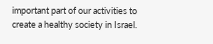important part of our activities to create a healthy society in Israel.